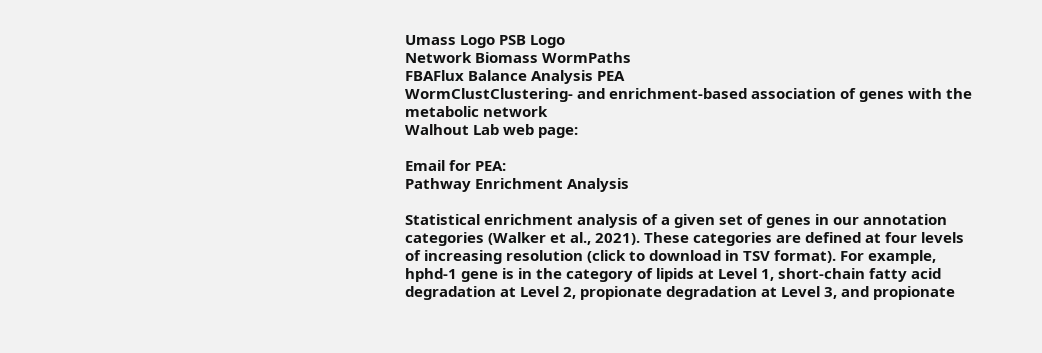Umass Logo PSB Logo
Network Biomass WormPaths
FBAFlux Balance Analysis PEA
WormClustClustering- and enrichment-based association of genes with the metabolic network
Walhout Lab web page:

Email for PEA:
Pathway Enrichment Analysis

Statistical enrichment analysis of a given set of genes in our annotation categories (Walker et al., 2021). These categories are defined at four levels of increasing resolution (click to download in TSV format). For example, hphd-1 gene is in the category of lipids at Level 1, short-chain fatty acid degradation at Level 2, propionate degradation at Level 3, and propionate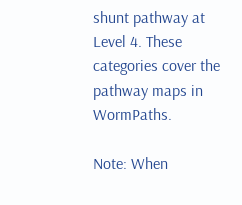shunt pathway at Level 4. These categories cover the pathway maps in WormPaths.

Note: When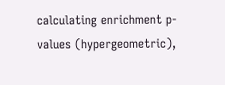calculating enrichment p-values (hypergeometric),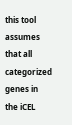this tool assumes that all categorized genes in the iCEL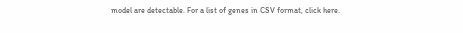model are detectable. For a list of genes in CSV format, click here.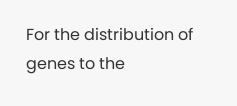For the distribution of genes to the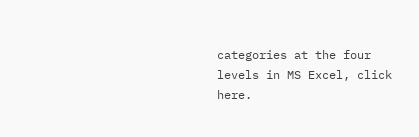categories at the four levels in MS Excel, click here.